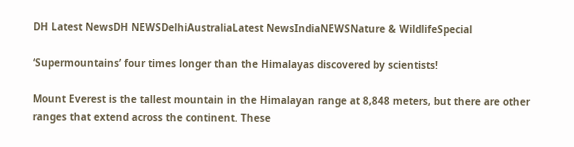DH Latest NewsDH NEWSDelhiAustraliaLatest NewsIndiaNEWSNature & WildlifeSpecial

‘Supermountains’ four times longer than the Himalayas discovered by scientists!

Mount Everest is the tallest mountain in the Himalayan range at 8,848 meters, but there are other ranges that extend across the continent. These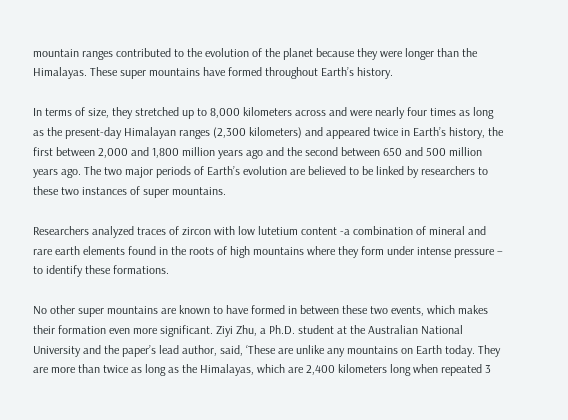mountain ranges contributed to the evolution of the planet because they were longer than the Himalayas. These super mountains have formed throughout Earth’s history.

In terms of size, they stretched up to 8,000 kilometers across and were nearly four times as long as the present-day Himalayan ranges (2,300 kilometers) and appeared twice in Earth’s history, the first between 2,000 and 1,800 million years ago and the second between 650 and 500 million years ago. The two major periods of Earth’s evolution are believed to be linked by researchers to these two instances of super mountains.

Researchers analyzed traces of zircon with low lutetium content -a combination of mineral and rare earth elements found in the roots of high mountains where they form under intense pressure – to identify these formations.

No other super mountains are known to have formed in between these two events, which makes their formation even more significant. Ziyi Zhu, a Ph.D. student at the Australian National University and the paper’s lead author, said, ‘These are unlike any mountains on Earth today. They are more than twice as long as the Himalayas, which are 2,400 kilometers long when repeated 3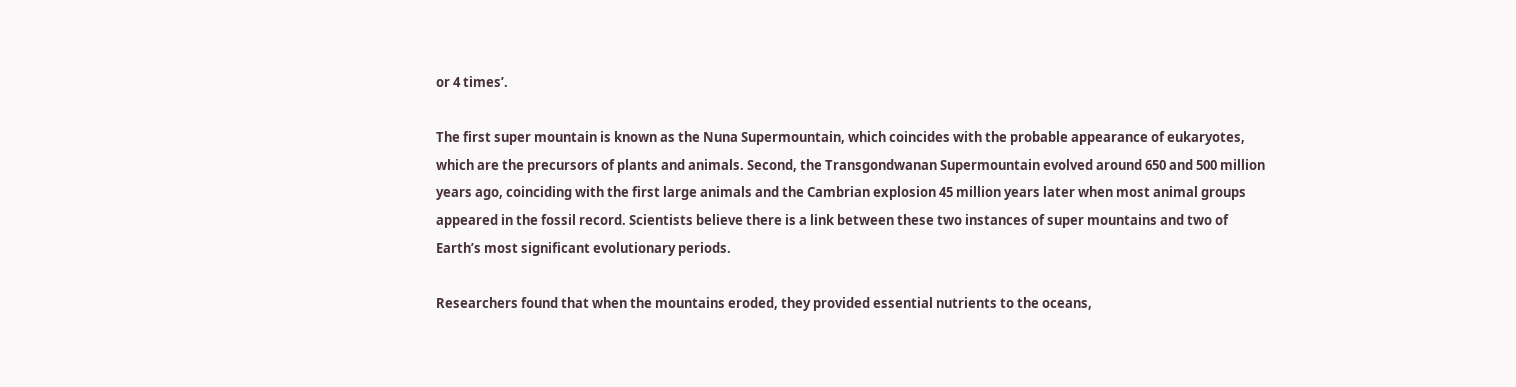or 4 times’.

The first super mountain is known as the Nuna Supermountain, which coincides with the probable appearance of eukaryotes, which are the precursors of plants and animals. Second, the Transgondwanan Supermountain evolved around 650 and 500 million years ago, coinciding with the first large animals and the Cambrian explosion 45 million years later when most animal groups appeared in the fossil record. Scientists believe there is a link between these two instances of super mountains and two of Earth’s most significant evolutionary periods.

Researchers found that when the mountains eroded, they provided essential nutrients to the oceans,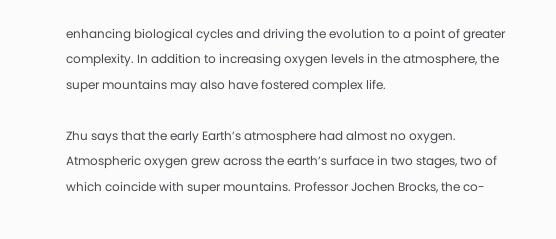enhancing biological cycles and driving the evolution to a point of greater complexity. In addition to increasing oxygen levels in the atmosphere, the super mountains may also have fostered complex life.

Zhu says that the early Earth’s atmosphere had almost no oxygen. Atmospheric oxygen grew across the earth’s surface in two stages, two of which coincide with super mountains. Professor Jochen Brocks, the co-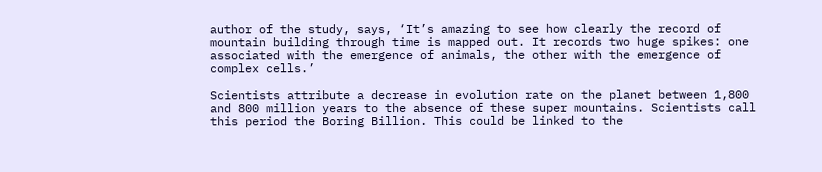author of the study, says, ‘It’s amazing to see how clearly the record of mountain building through time is mapped out. It records two huge spikes: one associated with the emergence of animals, the other with the emergence of complex cells.’

Scientists attribute a decrease in evolution rate on the planet between 1,800 and 800 million years to the absence of these super mountains. Scientists call this period the Boring Billion. This could be linked to the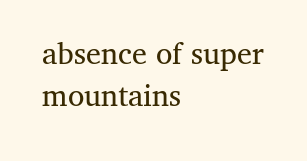absence of super mountains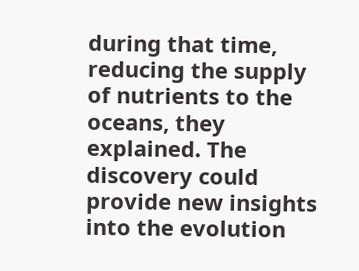during that time, reducing the supply of nutrients to the oceans, they explained. The discovery could provide new insights into the evolution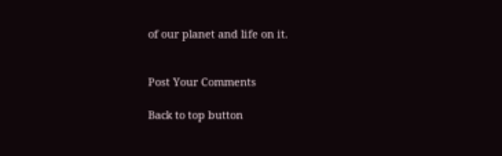of our planet and life on it.


Post Your Comments

Back to top button